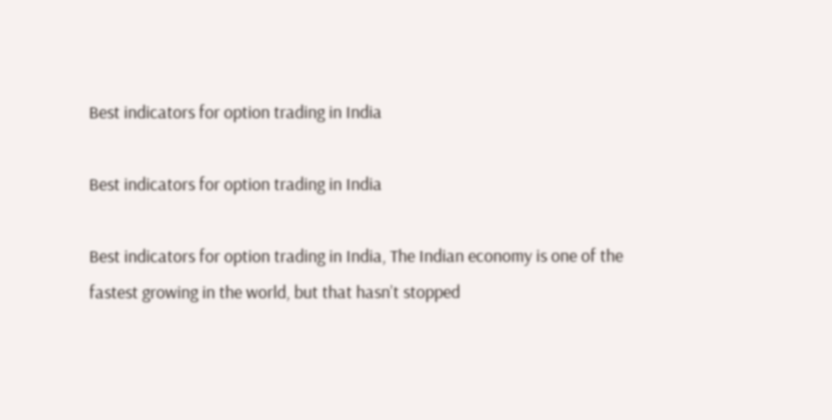Best indicators for option trading in India

Best indicators for option trading in India

Best indicators for option trading in India, The Indian economy is one of the fastest growing in the world, but that hasn’t stopped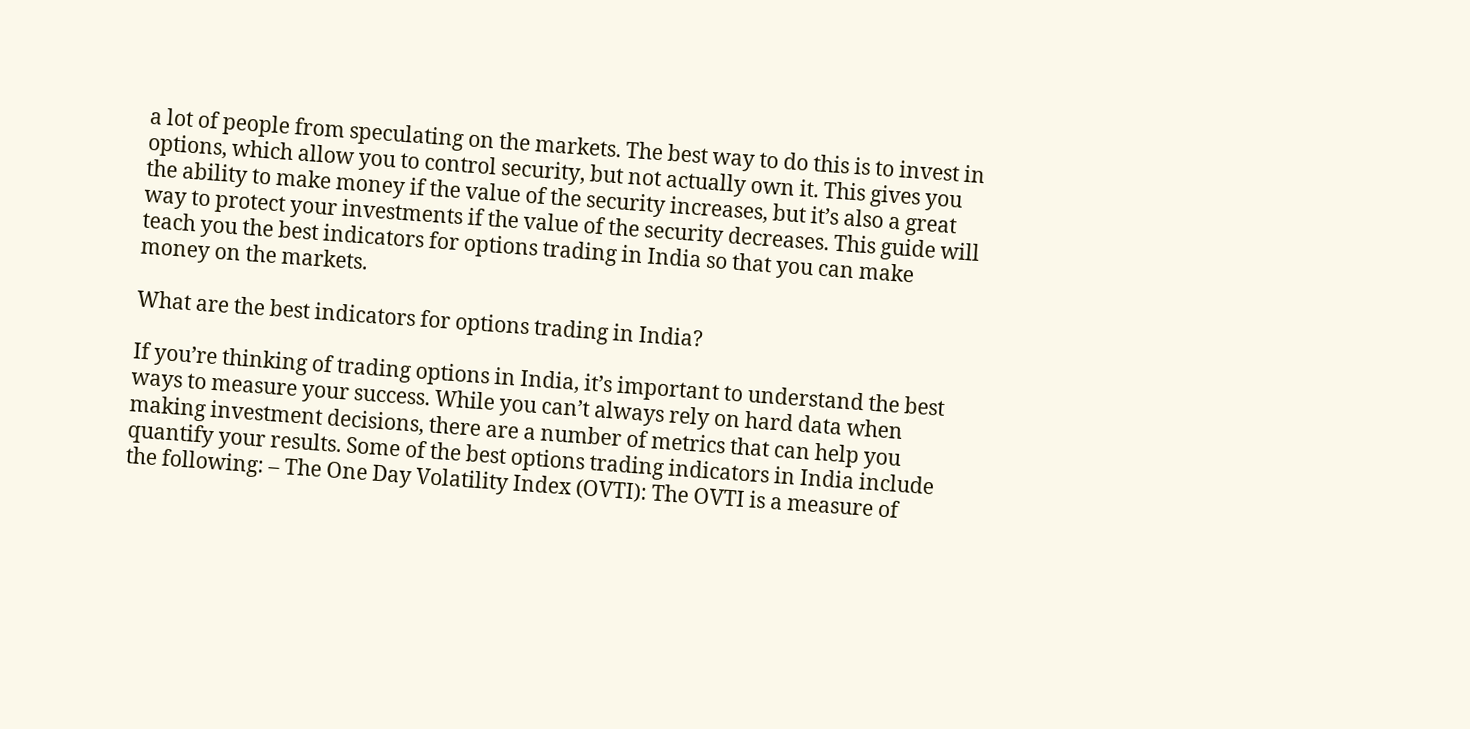a lot of people from speculating on the markets. The best way to do this is to invest in options, which allow you to control security, but not actually own it. This gives you the ability to make money if the value of the security increases, but it’s also a great way to protect your investments if the value of the security decreases. This guide will teach you the best indicators for options trading in India so that you can make money on the markets.

What are the best indicators for options trading in India?

If you’re thinking of trading options in India, it’s important to understand the best ways to measure your success. While you can’t always rely on hard data when making investment decisions, there are a number of metrics that can help you quantify your results. Some of the best options trading indicators in India include the following: – The One Day Volatility Index (OVTI): The OVTI is a measure of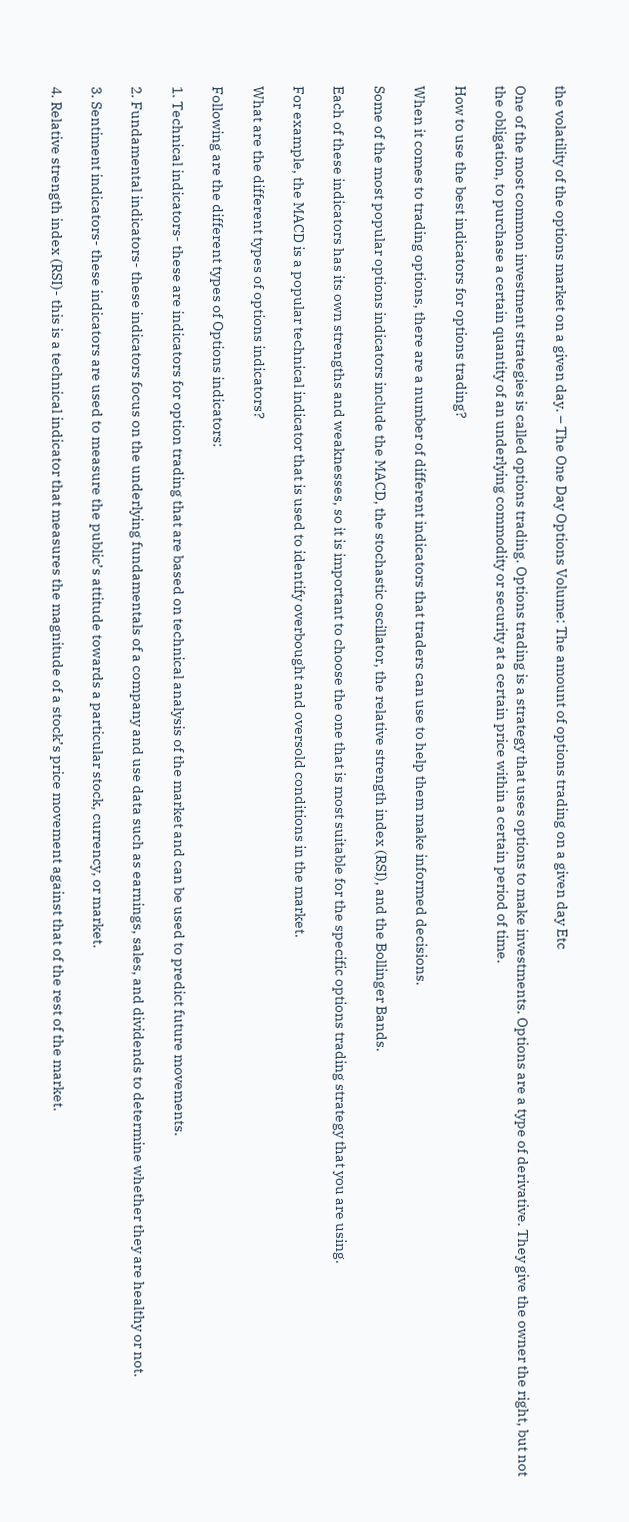the volatility of the options market on a given day. – The One Day Options Volume: The amount of options trading on a given day Etc

One of the most common investment strategies is called options trading. Options trading is a strategy that uses options to make investments. Options are a type of derivative. They give the owner the right, but not the obligation, to purchase a certain quantity of an underlying commodity or security at a certain price within a certain period of time.

How to use the best indicators for options trading?

When it comes to trading options, there are a number of different indicators that traders can use to help them make informed decisions.

Some of the most popular options indicators include the MACD, the stochastic oscillator, the relative strength index (RSI), and the Bollinger Bands.

Each of these indicators has its own strengths and weaknesses, so it is important to choose the one that is most suitable for the specific options trading strategy that you are using.

For example, the MACD is a popular technical indicator that is used to identify overbought and oversold conditions in the market.

What are the different types of options indicators?

Following are the different types of Options indicators:

1. Technical indicators- these are indicators for option trading that are based on technical analysis of the market and can be used to predict future movements.

2. Fundamental indicators- these indicators focus on the underlying fundamentals of a company and use data such as earnings, sales, and dividends to determine whether they are healthy or not.

3. Sentiment indicators- these indicators are used to measure the public’s attitude towards a particular stock, currency, or market.

4. Relative strength index (RSI)- this is a technical indicator that measures the magnitude of a stock’s price movement against that of the rest of the market.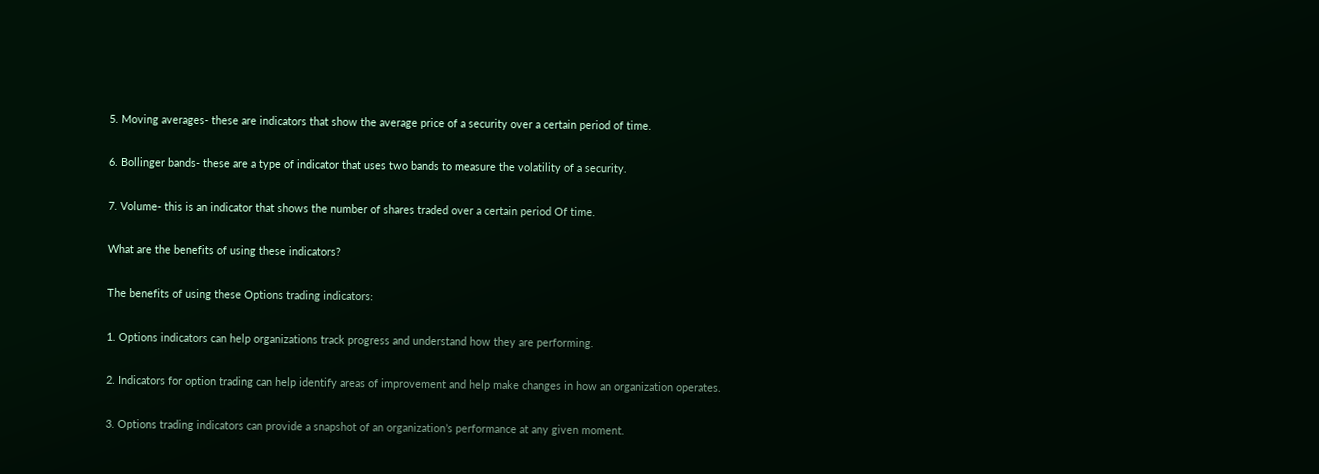5. Moving averages- these are indicators that show the average price of a security over a certain period of time.

6. Bollinger bands- these are a type of indicator that uses two bands to measure the volatility of a security.

7. Volume- this is an indicator that shows the number of shares traded over a certain period Of time.

What are the benefits of using these indicators?

The benefits of using these Options trading indicators:

1. Options indicators can help organizations track progress and understand how they are performing.

2. Indicators for option trading can help identify areas of improvement and help make changes in how an organization operates.

3. Options trading indicators can provide a snapshot of an organization’s performance at any given moment.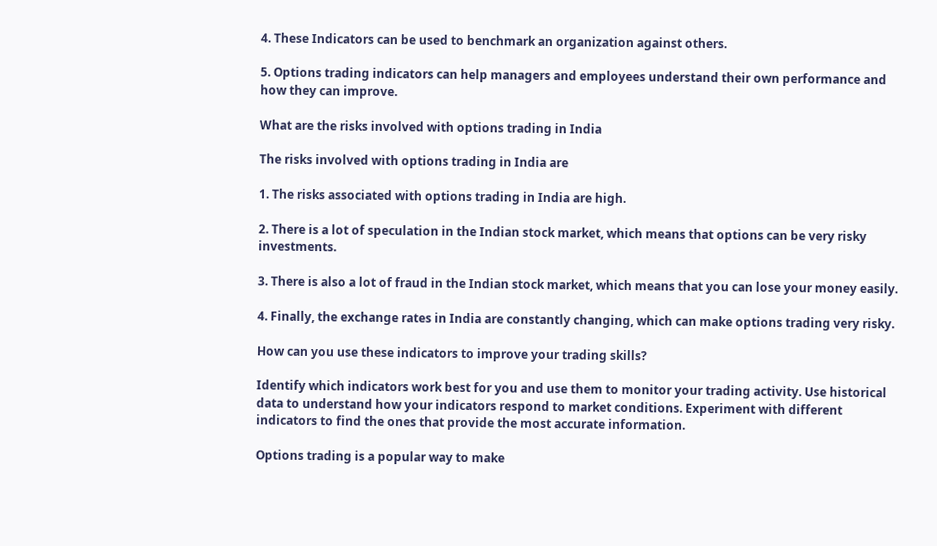4. These Indicators can be used to benchmark an organization against others.

5. Options trading indicators can help managers and employees understand their own performance and how they can improve.

What are the risks involved with options trading in India

The risks involved with options trading in India are

1. The risks associated with options trading in India are high.

2. There is a lot of speculation in the Indian stock market, which means that options can be very risky investments.

3. There is also a lot of fraud in the Indian stock market, which means that you can lose your money easily.

4. Finally, the exchange rates in India are constantly changing, which can make options trading very risky.

How can you use these indicators to improve your trading skills?

Identify which indicators work best for you and use them to monitor your trading activity. Use historical data to understand how your indicators respond to market conditions. Experiment with different indicators to find the ones that provide the most accurate information.

Options trading is a popular way to make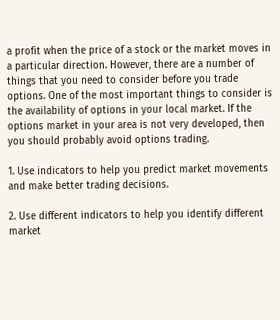a profit when the price of a stock or the market moves in a particular direction. However, there are a number of things that you need to consider before you trade options. One of the most important things to consider is the availability of options in your local market. If the options market in your area is not very developed, then you should probably avoid options trading.

1. Use indicators to help you predict market movements and make better trading decisions.

2. Use different indicators to help you identify different market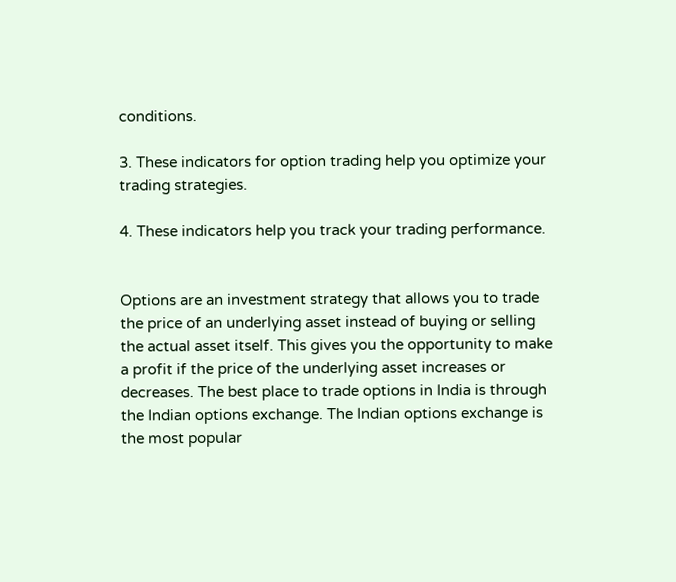conditions.

3. These indicators for option trading help you optimize your trading strategies.

4. These indicators help you track your trading performance.


Options are an investment strategy that allows you to trade the price of an underlying asset instead of buying or selling the actual asset itself. This gives you the opportunity to make a profit if the price of the underlying asset increases or decreases. The best place to trade options in India is through the Indian options exchange. The Indian options exchange is the most popular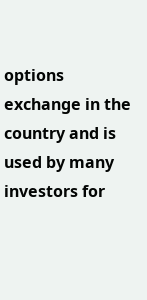options exchange in the country and is used by many investors for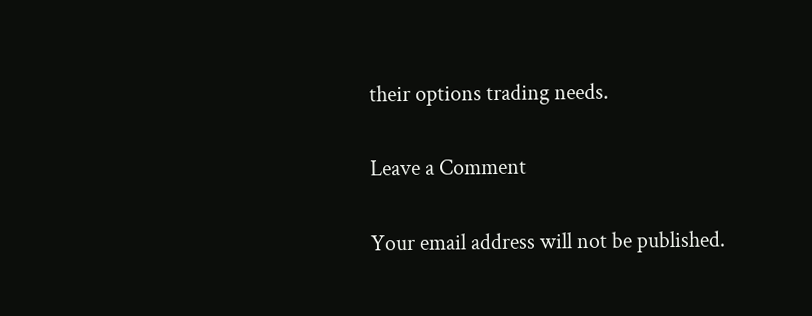their options trading needs.

Leave a Comment

Your email address will not be published.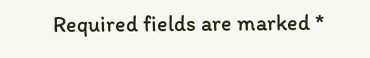Required fields are marked *